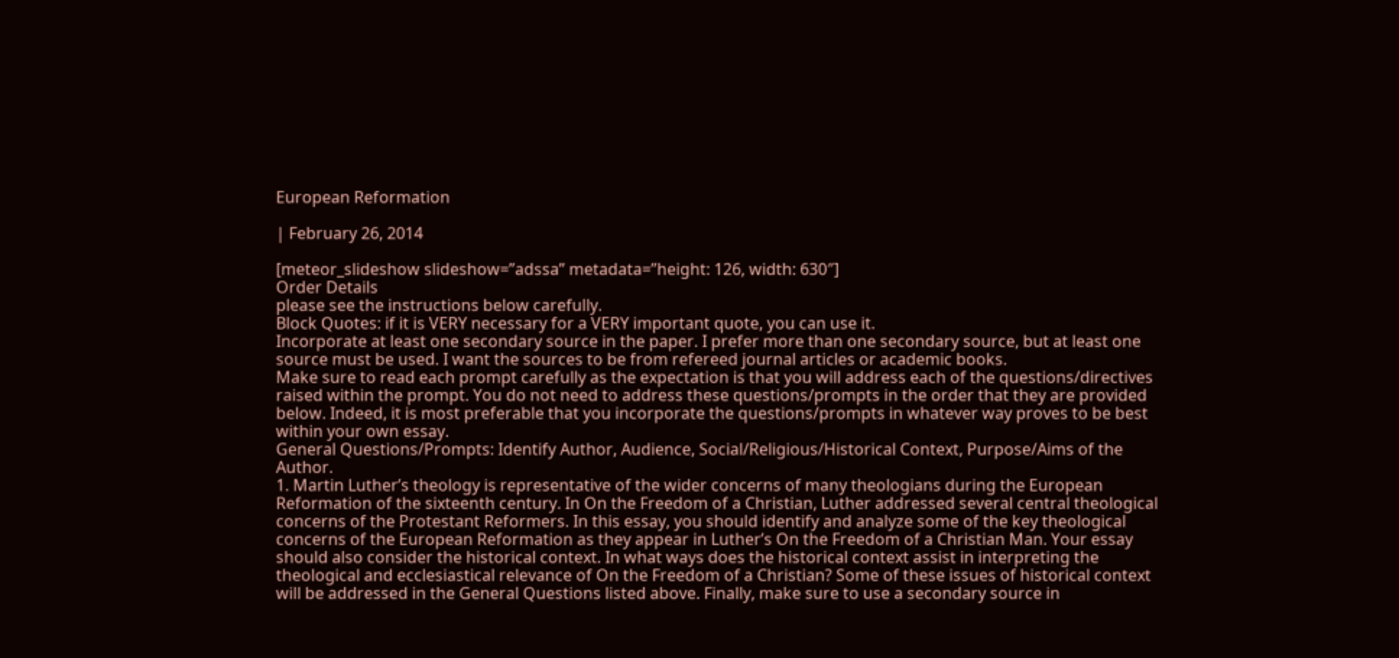European Reformation

| February 26, 2014

[meteor_slideshow slideshow=”adssa” metadata=”height: 126, width: 630″]
Order Details
please see the instructions below carefully.
Block Quotes: if it is VERY necessary for a VERY important quote, you can use it.
Incorporate at least one secondary source in the paper. I prefer more than one secondary source, but at least one source must be used. I want the sources to be from refereed journal articles or academic books.
Make sure to read each prompt carefully as the expectation is that you will address each of the questions/directives raised within the prompt. You do not need to address these questions/prompts in the order that they are provided below. Indeed, it is most preferable that you incorporate the questions/prompts in whatever way proves to be best within your own essay.
General Questions/Prompts: Identify Author, Audience, Social/Religious/Historical Context, Purpose/Aims of the Author.
1. Martin Luther’s theology is representative of the wider concerns of many theologians during the European Reformation of the sixteenth century. In On the Freedom of a Christian, Luther addressed several central theological concerns of the Protestant Reformers. In this essay, you should identify and analyze some of the key theological concerns of the European Reformation as they appear in Luther’s On the Freedom of a Christian Man. Your essay should also consider the historical context. In what ways does the historical context assist in interpreting the theological and ecclesiastical relevance of On the Freedom of a Christian? Some of these issues of historical context will be addressed in the General Questions listed above. Finally, make sure to use a secondary source in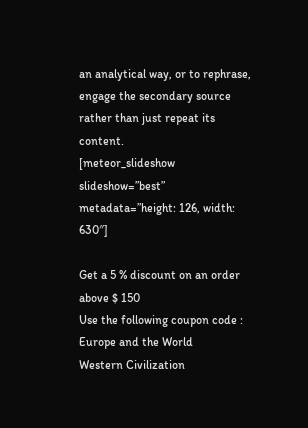an analytical way, or to rephrase, engage the secondary source rather than just repeat its content.
[meteor_slideshow slideshow=”best” metadata=”height: 126, width: 630″]

Get a 5 % discount on an order above $ 150
Use the following coupon code :
Europe and the World
Western Civilization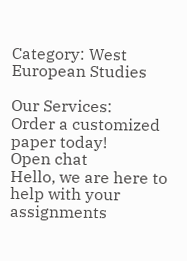Category: West European Studies

Our Services:
Order a customized paper today!
Open chat
Hello, we are here to help with your assignments